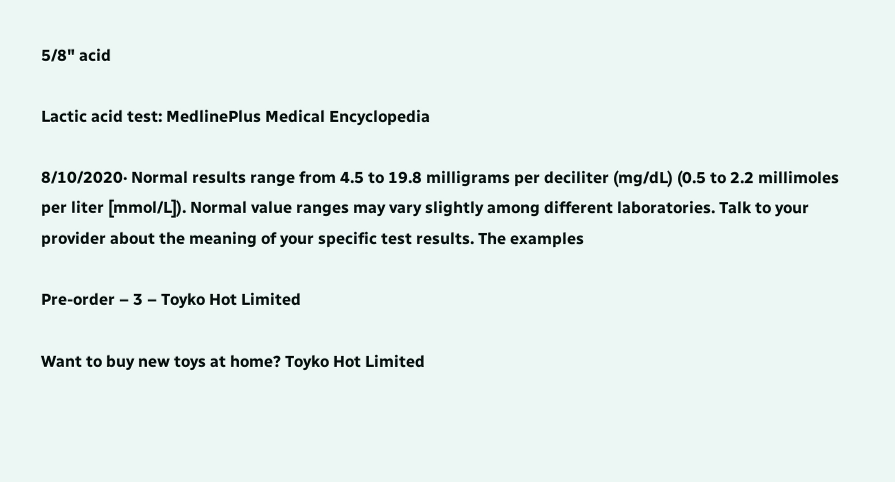5/8" acid

Lactic acid test: MedlinePlus Medical Encyclopedia

8/10/2020· Normal results range from 4.5 to 19.8 milligrams per deciliter (mg/dL) (0.5 to 2.2 millimoles per liter [mmol/L]). Normal value ranges may vary slightly among different laboratories. Talk to your provider about the meaning of your specific test results. The examples

Pre-order – 3 – Toyko Hot Limited

Want to buy new toys at home? Toyko Hot Limited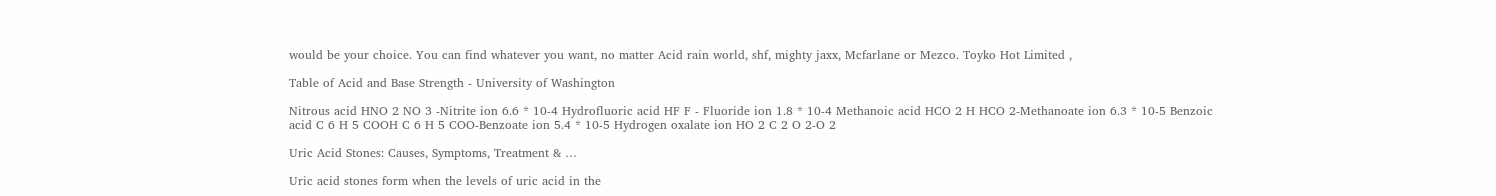would be your choice. You can find whatever you want, no matter Acid rain world, shf, mighty jaxx, Mcfarlane or Mezco. Toyko Hot Limited ,

Table of Acid and Base Strength - University of Washington

Nitrous acid HNO 2 NO 3 -Nitrite ion 6.6 * 10-4 Hydrofluoric acid HF F - Fluoride ion 1.8 * 10-4 Methanoic acid HCO 2 H HCO 2-Methanoate ion 6.3 * 10-5 Benzoic acid C 6 H 5 COOH C 6 H 5 COO-Benzoate ion 5.4 * 10-5 Hydrogen oxalate ion HO 2 C 2 O 2-O 2

Uric Acid Stones: Causes, Symptoms, Treatment & …

Uric acid stones form when the levels of uric acid in the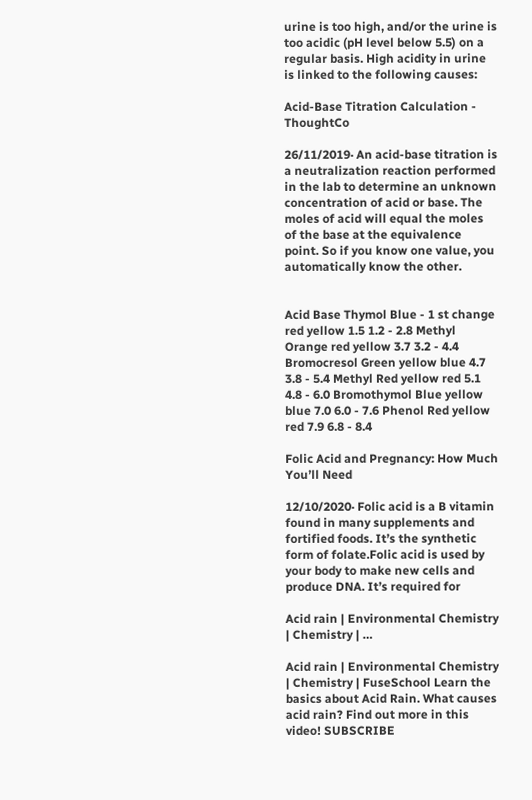urine is too high, and/or the urine is too acidic (pH level below 5.5) on a regular basis. High acidity in urine is linked to the following causes:

Acid-Base Titration Calculation - ThoughtCo

26/11/2019· An acid-base titration is a neutralization reaction performed in the lab to determine an unknown concentration of acid or base. The moles of acid will equal the moles of the base at the equivalence point. So if you know one value, you automatically know the other.


Acid Base Thymol Blue - 1 st change red yellow 1.5 1.2 - 2.8 Methyl Orange red yellow 3.7 3.2 - 4.4 Bromocresol Green yellow blue 4.7 3.8 - 5.4 Methyl Red yellow red 5.1 4.8 - 6.0 Bromothymol Blue yellow blue 7.0 6.0 - 7.6 Phenol Red yellow red 7.9 6.8 - 8.4

Folic Acid and Pregnancy: How Much You’ll Need

12/10/2020· Folic acid is a B vitamin found in many supplements and fortified foods. It’s the synthetic form of folate.Folic acid is used by your body to make new cells and produce DNA. It’s required for

Acid rain | Environmental Chemistry | Chemistry | …

Acid rain | Environmental Chemistry | Chemistry | FuseSchool Learn the basics about Acid Rain. What causes acid rain? Find out more in this video! SUBSCRIBE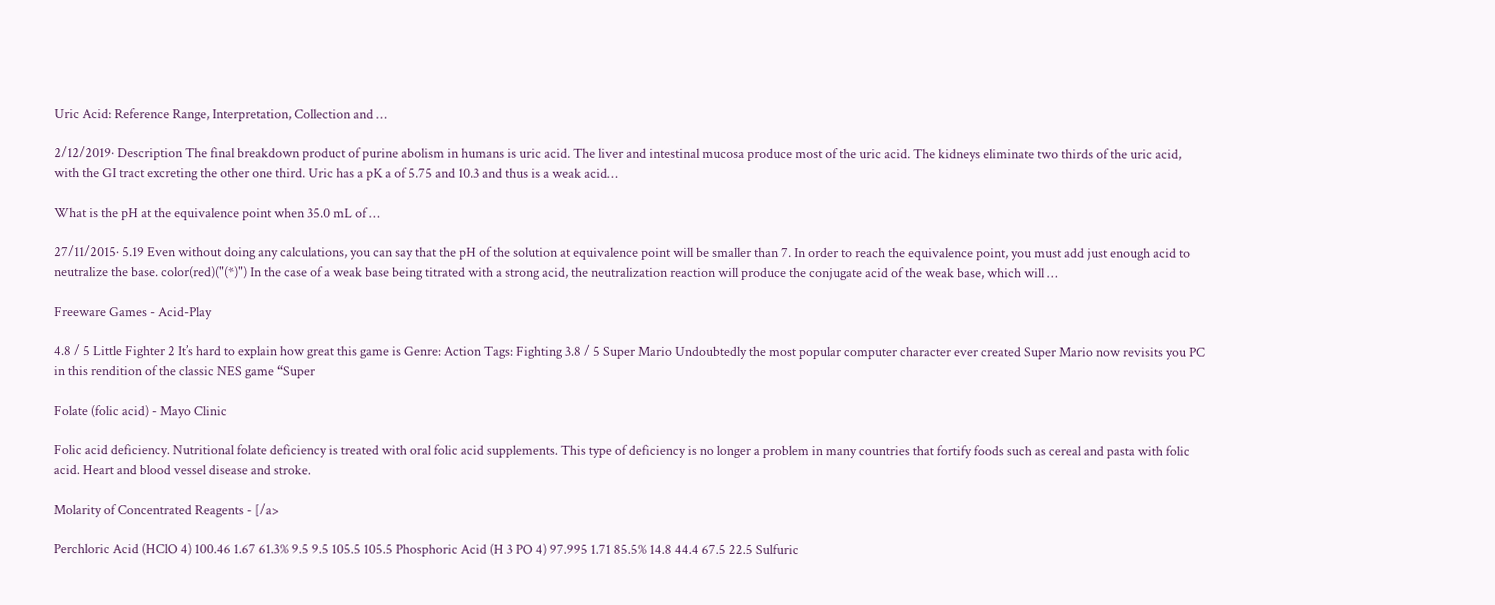Uric Acid: Reference Range, Interpretation, Collection and …

2/12/2019· Description The final breakdown product of purine abolism in humans is uric acid. The liver and intestinal mucosa produce most of the uric acid. The kidneys eliminate two thirds of the uric acid, with the GI tract excreting the other one third. Uric has a pK a of 5.75 and 10.3 and thus is a weak acid…

What is the pH at the equivalence point when 35.0 mL of …

27/11/2015· 5.19 Even without doing any calculations, you can say that the pH of the solution at equivalence point will be smaller than 7. In order to reach the equivalence point, you must add just enough acid to neutralize the base. color(red)("(*)") In the case of a weak base being titrated with a strong acid, the neutralization reaction will produce the conjugate acid of the weak base, which will …

Freeware Games - Acid-Play

4.8 / 5 Little Fighter 2 It’s hard to explain how great this game is Genre: Action Tags: Fighting 3.8 / 5 Super Mario Undoubtedly the most popular computer character ever created Super Mario now revisits you PC in this rendition of the classic NES game “Super

Folate (folic acid) - Mayo Clinic

Folic acid deficiency. Nutritional folate deficiency is treated with oral folic acid supplements. This type of deficiency is no longer a problem in many countries that fortify foods such as cereal and pasta with folic acid. Heart and blood vessel disease and stroke.

Molarity of Concentrated Reagents - [/a>

Perchloric Acid (HClO 4) 100.46 1.67 61.3% 9.5 9.5 105.5 105.5 Phosphoric Acid (H 3 PO 4) 97.995 1.71 85.5% 14.8 44.4 67.5 22.5 Sulfuric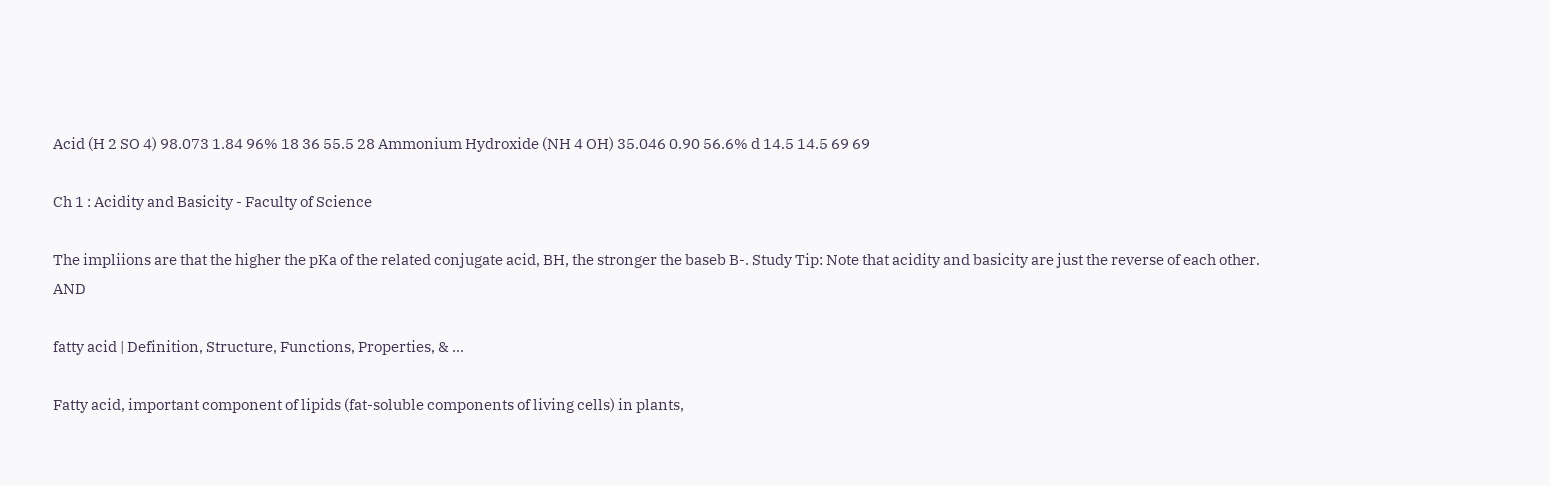Acid (H 2 SO 4) 98.073 1.84 96% 18 36 55.5 28 Ammonium Hydroxide (NH 4 OH) 35.046 0.90 56.6% d 14.5 14.5 69 69

Ch 1 : Acidity and Basicity - Faculty of Science

The impliions are that the higher the pKa of the related conjugate acid, BH, the stronger the baseb B-. Study Tip: Note that acidity and basicity are just the reverse of each other. AND

fatty acid | Definition, Structure, Functions, Properties, & …

Fatty acid, important component of lipids (fat-soluble components of living cells) in plants,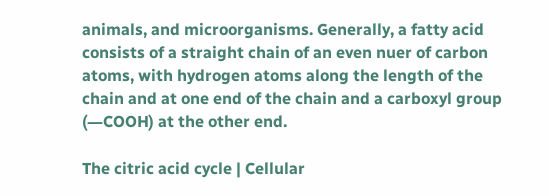animals, and microorganisms. Generally, a fatty acid consists of a straight chain of an even nuer of carbon atoms, with hydrogen atoms along the length of the chain and at one end of the chain and a carboxyl group (―COOH) at the other end.

The citric acid cycle | Cellular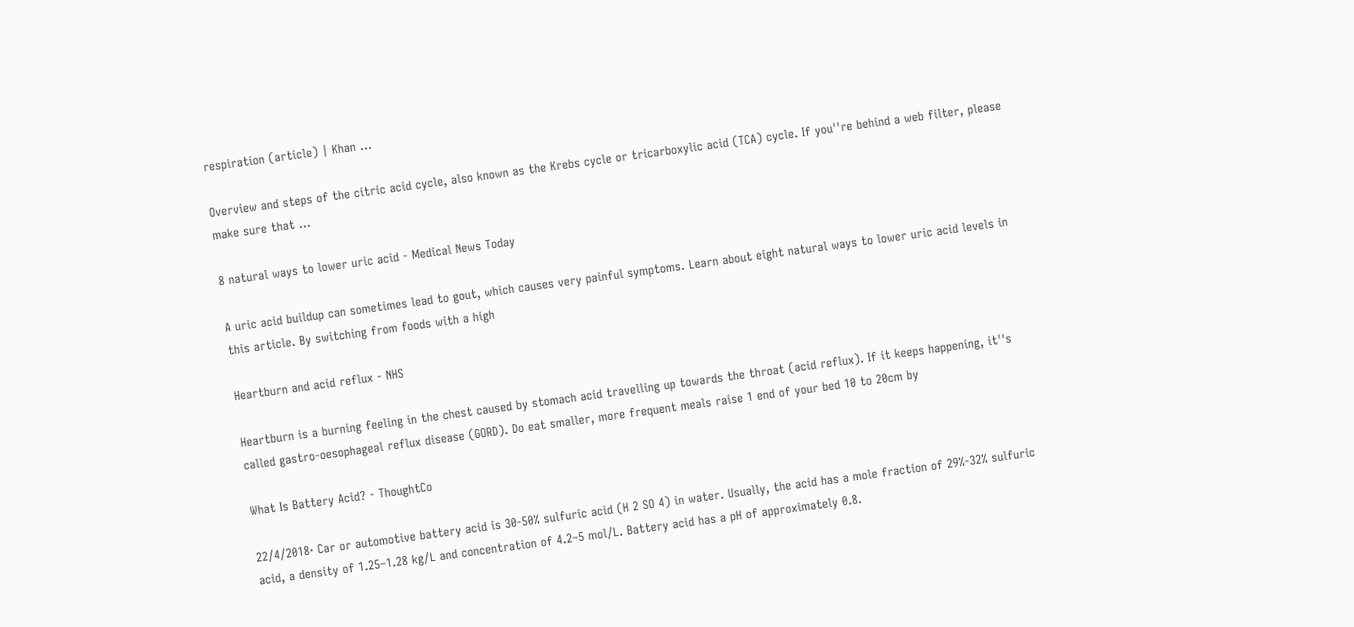respiration (article) | Khan …

Overview and steps of the citric acid cycle, also known as the Krebs cycle or tricarboxylic acid (TCA) cycle. If you''re behind a web filter, please make sure that …

8 natural ways to lower uric acid - Medical News Today

A uric acid buildup can sometimes lead to gout, which causes very painful symptoms. Learn about eight natural ways to lower uric acid levels in this article. By switching from foods with a high

Heartburn and acid reflux - NHS

Heartburn is a burning feeling in the chest caused by stomach acid travelling up towards the throat (acid reflux). If it keeps happening, it''s called gastro-oesophageal reflux disease (GORD). Do eat smaller, more frequent meals raise 1 end of your bed 10 to 20cm by

What Is Battery Acid? - ThoughtCo

22/4/2018· Car or automotive battery acid is 30-50% sulfuric acid (H 2 SO 4) in water. Usually, the acid has a mole fraction of 29%-32% sulfuric acid, a density of 1.25–1.28 kg/L and concentration of 4.2–5 mol/L. Battery acid has a pH of approximately 0.8.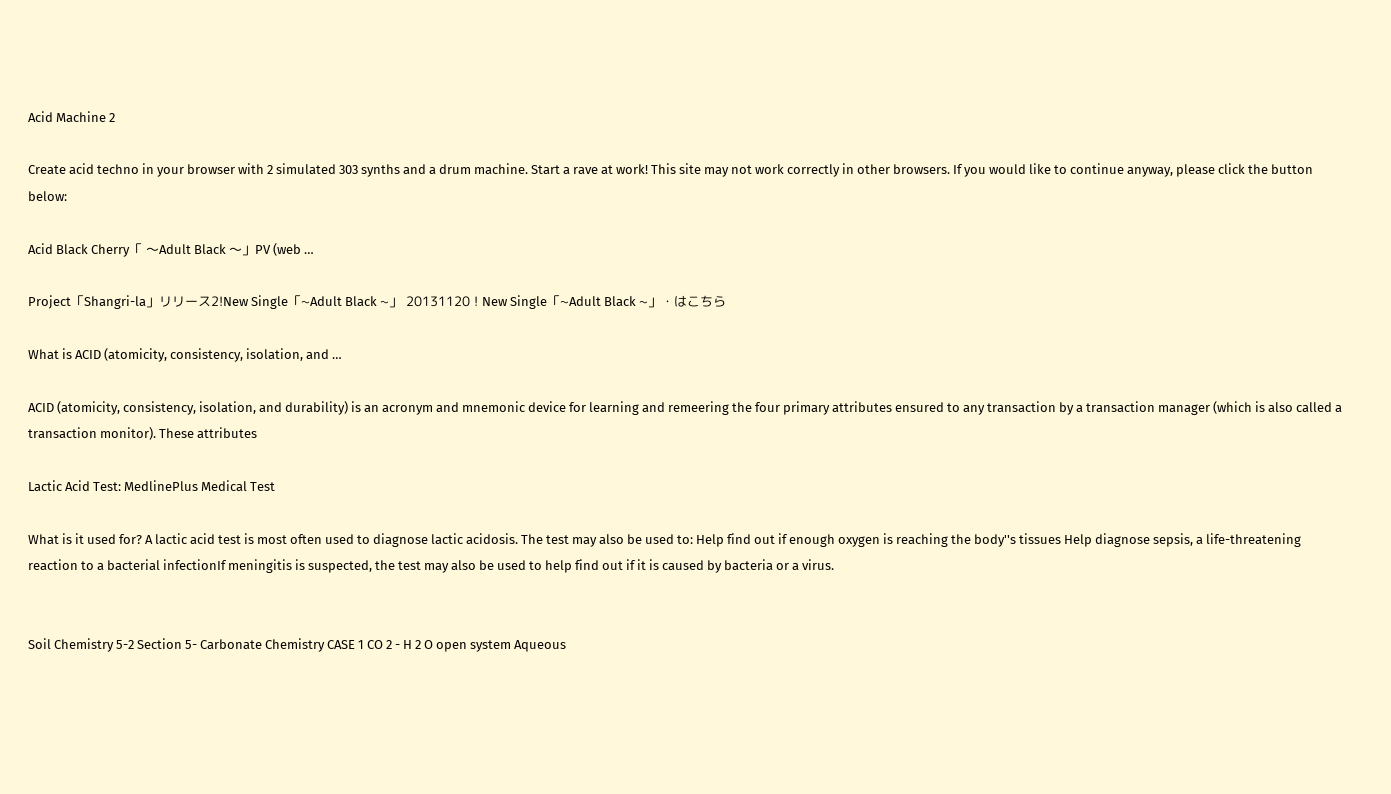Acid Machine 2

Create acid techno in your browser with 2 simulated 303 synths and a drum machine. Start a rave at work! This site may not work correctly in other browsers. If you would like to continue anyway, please click the button below:

Acid Black Cherry「 〜Adult Black 〜」PV (web …

Project「Shangri-la」リリース2!New Single「~Adult Black ~」 20131120 ! New Single「~Adult Black ~」・はこちら

What is ACID (atomicity, consistency, isolation, and …

ACID (atomicity, consistency, isolation, and durability) is an acronym and mnemonic device for learning and remeering the four primary attributes ensured to any transaction by a transaction manager (which is also called a transaction monitor). These attributes

Lactic Acid Test: MedlinePlus Medical Test

What is it used for? A lactic acid test is most often used to diagnose lactic acidosis. The test may also be used to: Help find out if enough oxygen is reaching the body''s tissues Help diagnose sepsis, a life-threatening reaction to a bacterial infectionIf meningitis is suspected, the test may also be used to help find out if it is caused by bacteria or a virus.


Soil Chemistry 5-2 Section 5- Carbonate Chemistry CASE 1 CO 2 - H 2 O open system Aqueous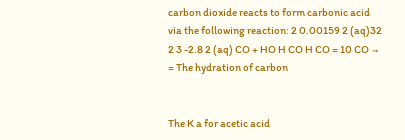carbon dioxide reacts to form carbonic acid via the following reaction: 2 0.00159 2 (aq)32 2 3 -2.8 2 (aq) CO + HO H CO H CO = 10 CO → = The hydration of carbon


The K a for acetic acid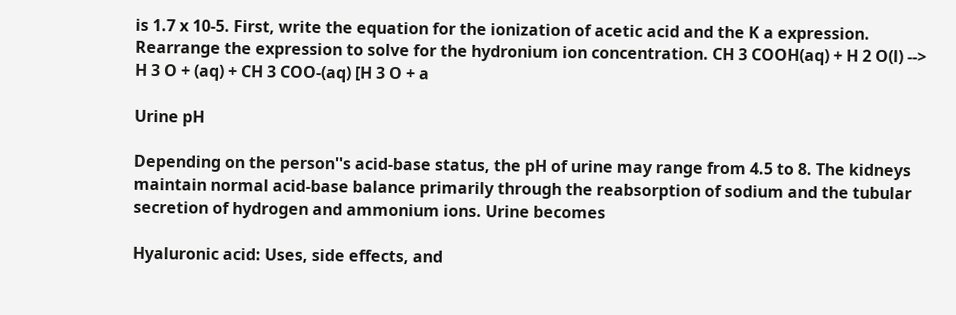is 1.7 x 10-5. First, write the equation for the ionization of acetic acid and the K a expression. Rearrange the expression to solve for the hydronium ion concentration. CH 3 COOH(aq) + H 2 O(l) --> H 3 O + (aq) + CH 3 COO-(aq) [H 3 O + a

Urine pH

Depending on the person''s acid-base status, the pH of urine may range from 4.5 to 8. The kidneys maintain normal acid-base balance primarily through the reabsorption of sodium and the tubular secretion of hydrogen and ammonium ions. Urine becomes

Hyaluronic acid: Uses, side effects, and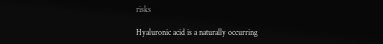risks

Hyaluronic acid is a naturally occurring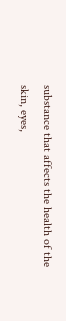substance that affects the health of the skin, eyes,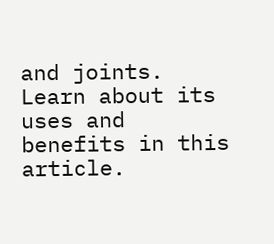and joints. Learn about its uses and benefits in this article.